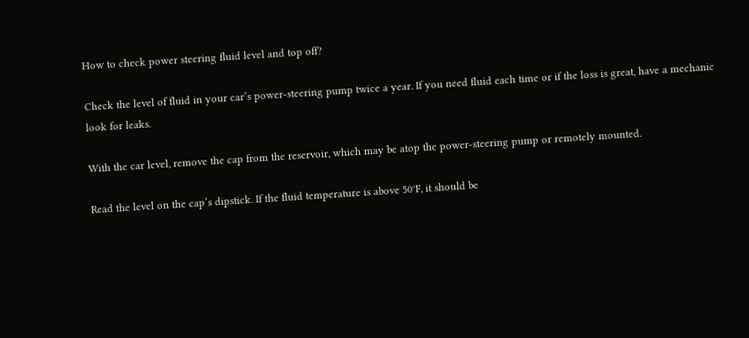How to check power steering fluid level and top off?

Check the level of fluid in your car’s power-steering pump twice a year. If you need fluid each time or if the loss is great, have a mechanic look for leaks.

With the car level, remove the cap from the reservoir, which may be atop the power-steering pump or remotely mounted.

Read the level on the cap’s dipstick. If the fluid temperature is above 50°F, it should be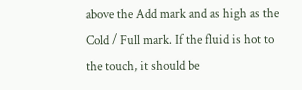above the Add mark and as high as the Cold / Full mark. If the fluid is hot to the touch, it should be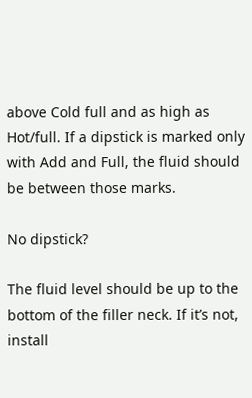above Cold full and as high as Hot/full. If a dipstick is marked only with Add and Full, the fluid should be between those marks.

No dipstick?

The fluid level should be up to the bottom of the filler neck. If it’s not, install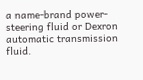a name-brand power-steering fluid or Dexron automatic transmission fluid.